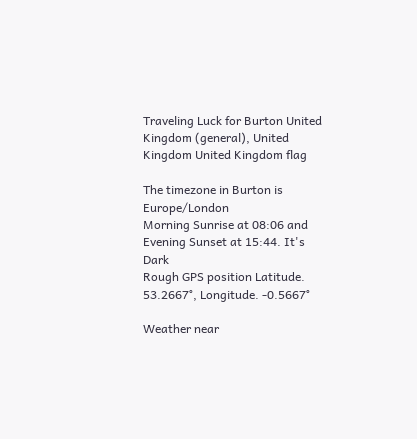Traveling Luck for Burton United Kingdom (general), United Kingdom United Kingdom flag

The timezone in Burton is Europe/London
Morning Sunrise at 08:06 and Evening Sunset at 15:44. It's Dark
Rough GPS position Latitude. 53.2667°, Longitude. -0.5667°

Weather near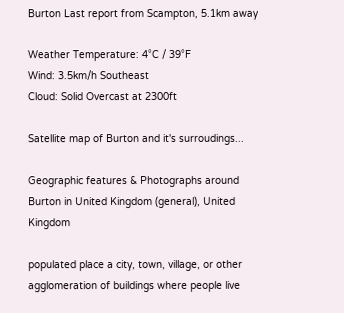Burton Last report from Scampton, 5.1km away

Weather Temperature: 4°C / 39°F
Wind: 3.5km/h Southeast
Cloud: Solid Overcast at 2300ft

Satellite map of Burton and it's surroudings...

Geographic features & Photographs around Burton in United Kingdom (general), United Kingdom

populated place a city, town, village, or other agglomeration of buildings where people live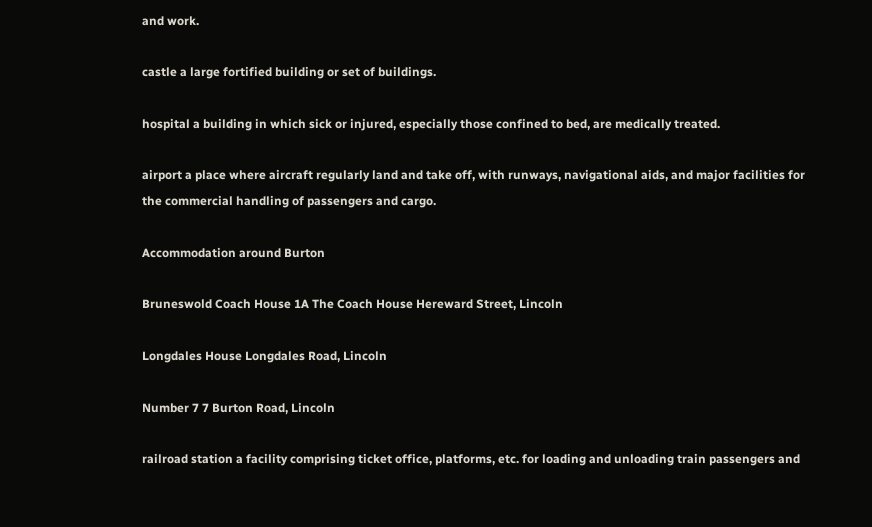and work.

castle a large fortified building or set of buildings.

hospital a building in which sick or injured, especially those confined to bed, are medically treated.

airport a place where aircraft regularly land and take off, with runways, navigational aids, and major facilities for the commercial handling of passengers and cargo.

Accommodation around Burton

Bruneswold Coach House 1A The Coach House Hereward Street, Lincoln

Longdales House Longdales Road, Lincoln

Number 7 7 Burton Road, Lincoln

railroad station a facility comprising ticket office, platforms, etc. for loading and unloading train passengers and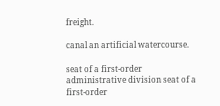freight.

canal an artificial watercourse.

seat of a first-order administrative division seat of a first-order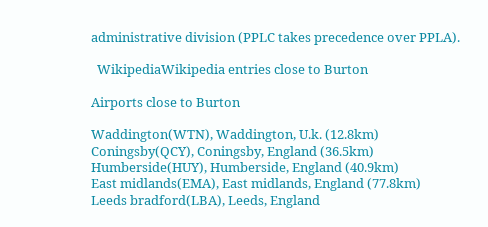administrative division (PPLC takes precedence over PPLA).

  WikipediaWikipedia entries close to Burton

Airports close to Burton

Waddington(WTN), Waddington, U.k. (12.8km)
Coningsby(QCY), Coningsby, England (36.5km)
Humberside(HUY), Humberside, England (40.9km)
East midlands(EMA), East midlands, England (77.8km)
Leeds bradford(LBA), Leeds, England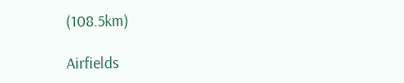(108.5km)

Airfields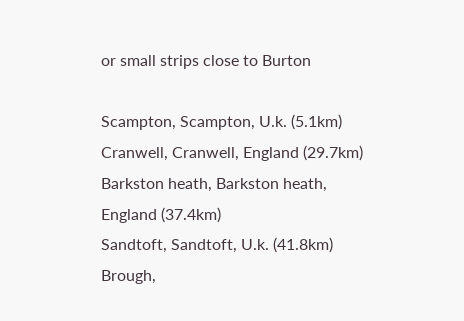or small strips close to Burton

Scampton, Scampton, U.k. (5.1km)
Cranwell, Cranwell, England (29.7km)
Barkston heath, Barkston heath, England (37.4km)
Sandtoft, Sandtoft, U.k. (41.8km)
Brough,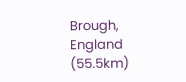Brough, England (55.5km)